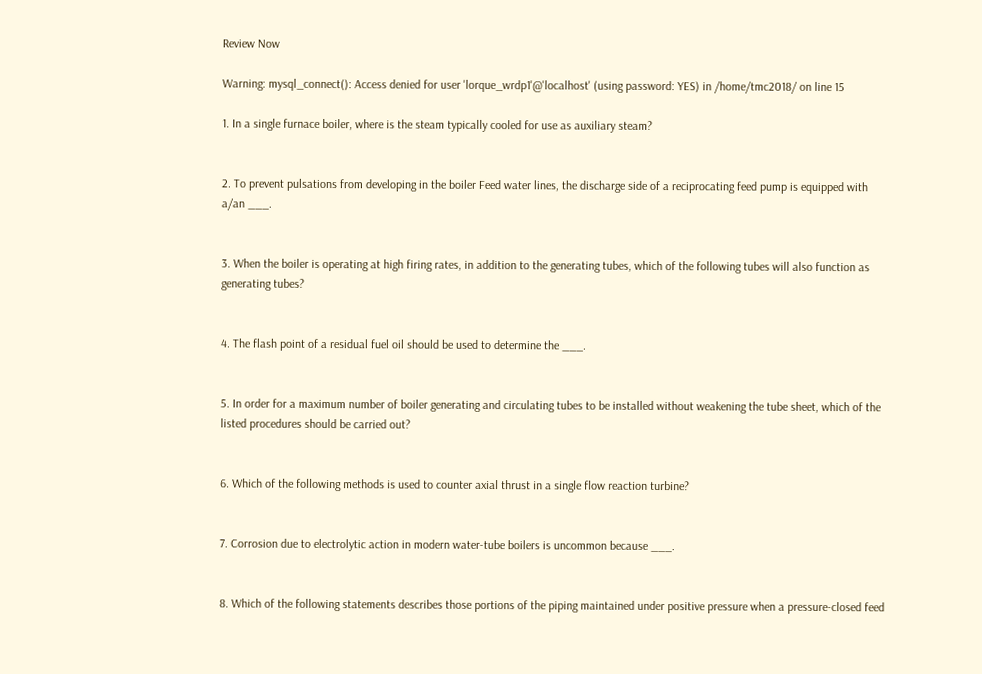Review Now

Warning: mysql_connect(): Access denied for user 'lorque_wrdp1'@'localhost' (using password: YES) in /home/tmc2018/ on line 15

1. In a single furnace boiler, where is the steam typically cooled for use as auxiliary steam?


2. To prevent pulsations from developing in the boiler Feed water lines, the discharge side of a reciprocating feed pump is equipped with a/an ___.


3. When the boiler is operating at high firing rates, in addition to the generating tubes, which of the following tubes will also function as generating tubes?


4. The flash point of a residual fuel oil should be used to determine the ___.


5. In order for a maximum number of boiler generating and circulating tubes to be installed without weakening the tube sheet, which of the listed procedures should be carried out?


6. Which of the following methods is used to counter axial thrust in a single flow reaction turbine?


7. Corrosion due to electrolytic action in modern water-tube boilers is uncommon because ___.


8. Which of the following statements describes those portions of the piping maintained under positive pressure when a pressure-closed feed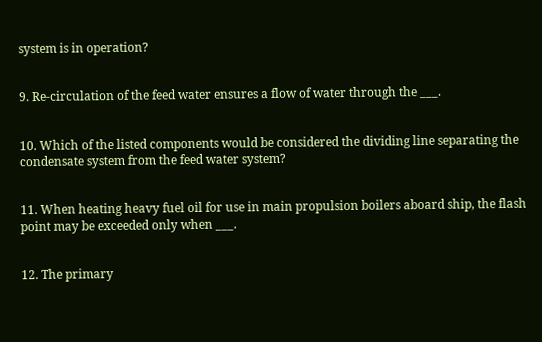system is in operation?


9. Re-circulation of the feed water ensures a flow of water through the ___.


10. Which of the listed components would be considered the dividing line separating the condensate system from the feed water system?


11. When heating heavy fuel oil for use in main propulsion boilers aboard ship, the flash point may be exceeded only when ___.


12. The primary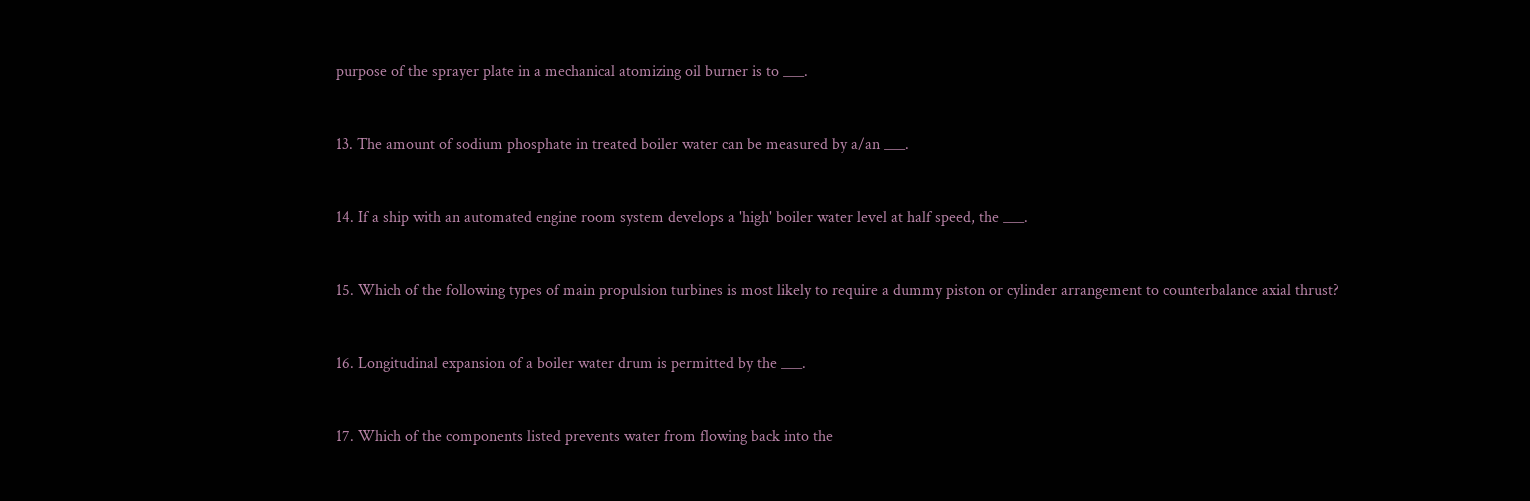purpose of the sprayer plate in a mechanical atomizing oil burner is to ___.


13. The amount of sodium phosphate in treated boiler water can be measured by a/an ___.


14. If a ship with an automated engine room system develops a 'high' boiler water level at half speed, the ___.


15. Which of the following types of main propulsion turbines is most likely to require a dummy piston or cylinder arrangement to counterbalance axial thrust?


16. Longitudinal expansion of a boiler water drum is permitted by the ___.


17. Which of the components listed prevents water from flowing back into the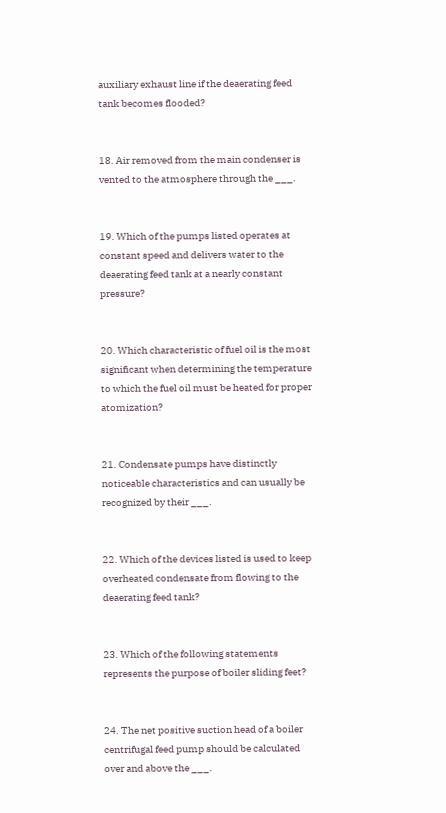auxiliary exhaust line if the deaerating feed tank becomes flooded?


18. Air removed from the main condenser is vented to the atmosphere through the ___.


19. Which of the pumps listed operates at constant speed and delivers water to the deaerating feed tank at a nearly constant pressure?


20. Which characteristic of fuel oil is the most significant when determining the temperature to which the fuel oil must be heated for proper atomization?


21. Condensate pumps have distinctly noticeable characteristics and can usually be recognized by their ___.


22. Which of the devices listed is used to keep overheated condensate from flowing to the deaerating feed tank?


23. Which of the following statements represents the purpose of boiler sliding feet?


24. The net positive suction head of a boiler centrifugal feed pump should be calculated over and above the ___.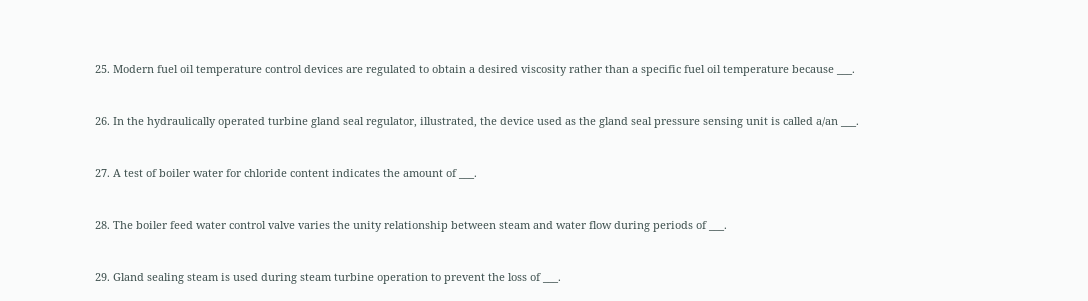25. Modern fuel oil temperature control devices are regulated to obtain a desired viscosity rather than a specific fuel oil temperature because ___.


26. In the hydraulically operated turbine gland seal regulator, illustrated, the device used as the gland seal pressure sensing unit is called a/an ___.


27. A test of boiler water for chloride content indicates the amount of ___.


28. The boiler feed water control valve varies the unity relationship between steam and water flow during periods of ___.


29. Gland sealing steam is used during steam turbine operation to prevent the loss of ___.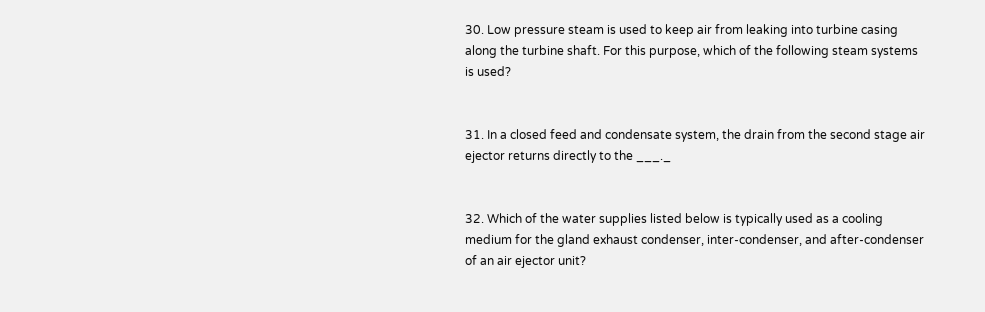30. Low pressure steam is used to keep air from leaking into turbine casing along the turbine shaft. For this purpose, which of the following steam systems is used?


31. In a closed feed and condensate system, the drain from the second stage air ejector returns directly to the ___._


32. Which of the water supplies listed below is typically used as a cooling medium for the gland exhaust condenser, inter-condenser, and after-condenser of an air ejector unit?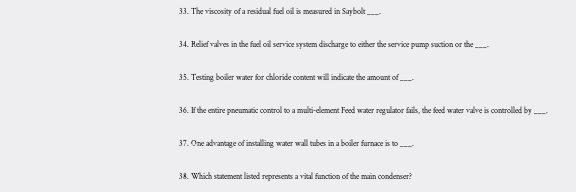33. The viscosity of a residual fuel oil is measured in Saybolt ___.


34. Relief valves in the fuel oil service system discharge to either the service pump suction or the ___.


35. Testing boiler water for chloride content will indicate the amount of ___.


36. If the entire pneumatic control to a multi-element Feed water regulator fails, the feed water valve is controlled by ___.


37. One advantage of installing water wall tubes in a boiler furnace is to ___.


38. Which statement listed represents a vital function of the main condenser?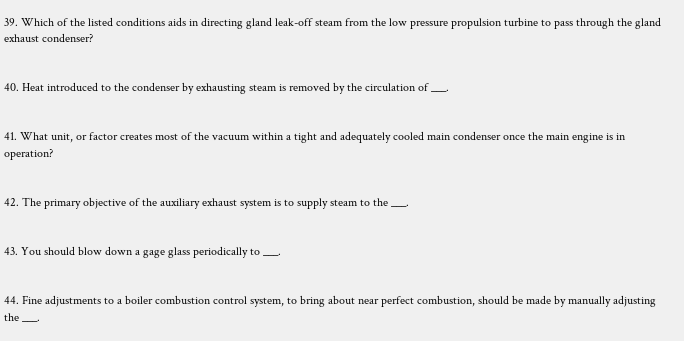39. Which of the listed conditions aids in directing gland leak-off steam from the low pressure propulsion turbine to pass through the gland exhaust condenser?


40. Heat introduced to the condenser by exhausting steam is removed by the circulation of ___.


41. What unit, or factor creates most of the vacuum within a tight and adequately cooled main condenser once the main engine is in operation?


42. The primary objective of the auxiliary exhaust system is to supply steam to the ___.


43. You should blow down a gage glass periodically to ___.


44. Fine adjustments to a boiler combustion control system, to bring about near perfect combustion, should be made by manually adjusting the ___.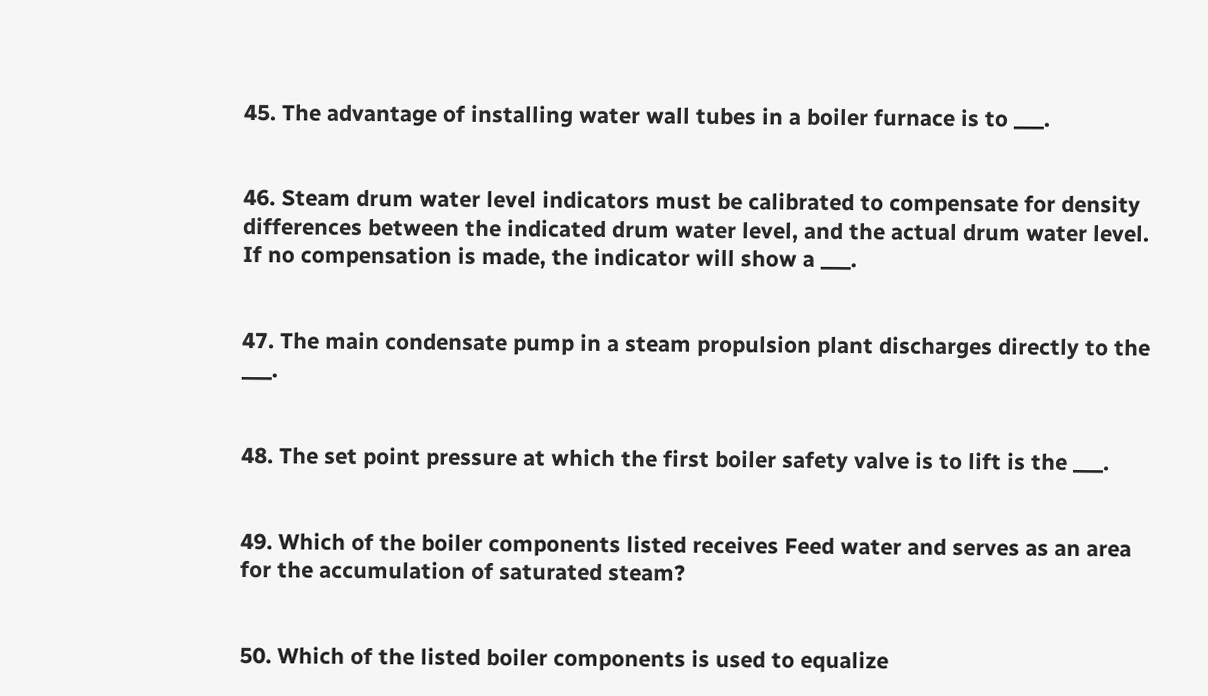45. The advantage of installing water wall tubes in a boiler furnace is to ___.


46. Steam drum water level indicators must be calibrated to compensate for density differences between the indicated drum water level, and the actual drum water level. If no compensation is made, the indicator will show a ___.


47. The main condensate pump in a steam propulsion plant discharges directly to the ___.


48. The set point pressure at which the first boiler safety valve is to lift is the ___.


49. Which of the boiler components listed receives Feed water and serves as an area for the accumulation of saturated steam?


50. Which of the listed boiler components is used to equalize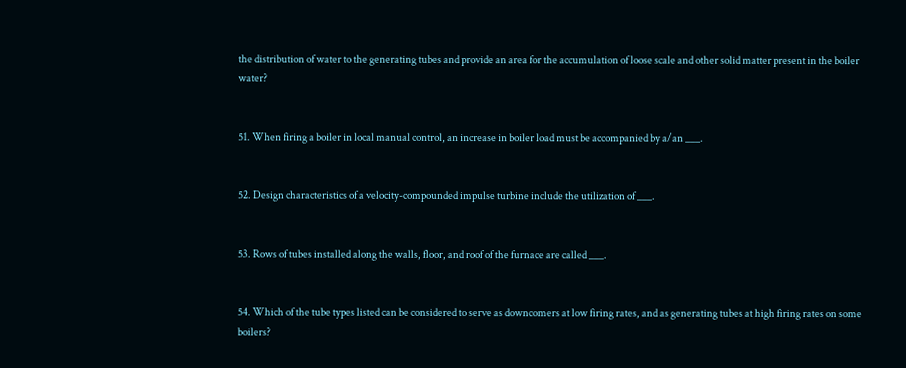the distribution of water to the generating tubes and provide an area for the accumulation of loose scale and other solid matter present in the boiler water?


51. When firing a boiler in local manual control, an increase in boiler load must be accompanied by a/an ___.


52. Design characteristics of a velocity-compounded impulse turbine include the utilization of ___.


53. Rows of tubes installed along the walls, floor, and roof of the furnace are called ___.


54. Which of the tube types listed can be considered to serve as downcomers at low firing rates, and as generating tubes at high firing rates on some boilers?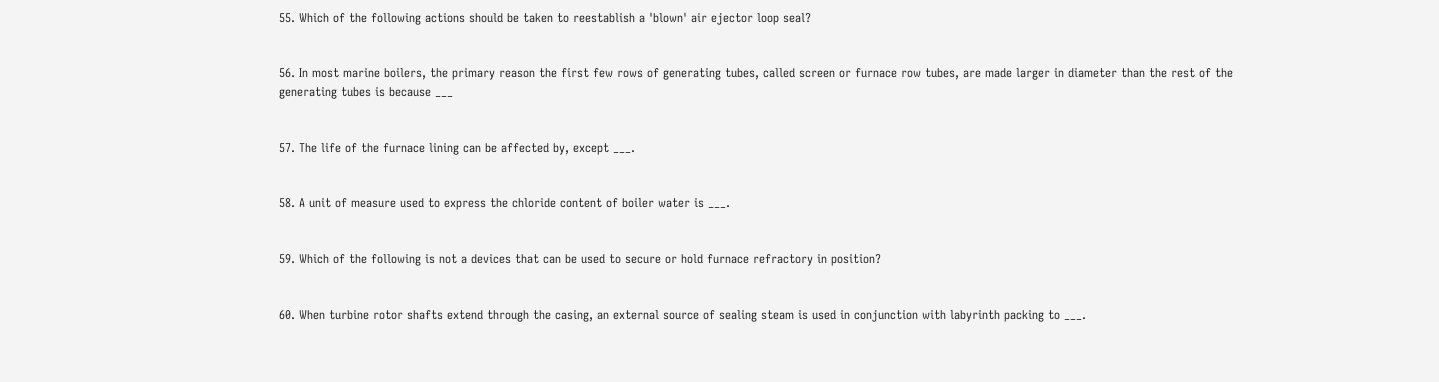55. Which of the following actions should be taken to reestablish a 'blown' air ejector loop seal?


56. In most marine boilers, the primary reason the first few rows of generating tubes, called screen or furnace row tubes, are made larger in diameter than the rest of the generating tubes is because ___


57. The life of the furnace lining can be affected by, except ___.


58. A unit of measure used to express the chloride content of boiler water is ___.


59. Which of the following is not a devices that can be used to secure or hold furnace refractory in position?


60. When turbine rotor shafts extend through the casing, an external source of sealing steam is used in conjunction with labyrinth packing to ___.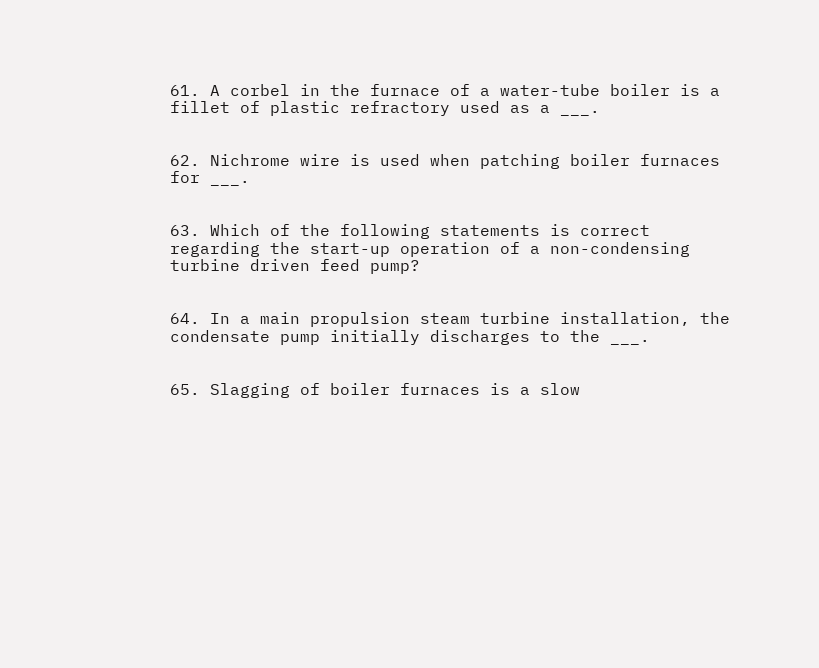61. A corbel in the furnace of a water-tube boiler is a fillet of plastic refractory used as a ___.


62. Nichrome wire is used when patching boiler furnaces for ___.


63. Which of the following statements is correct regarding the start-up operation of a non-condensing turbine driven feed pump?


64. In a main propulsion steam turbine installation, the condensate pump initially discharges to the ___.


65. Slagging of boiler furnaces is a slow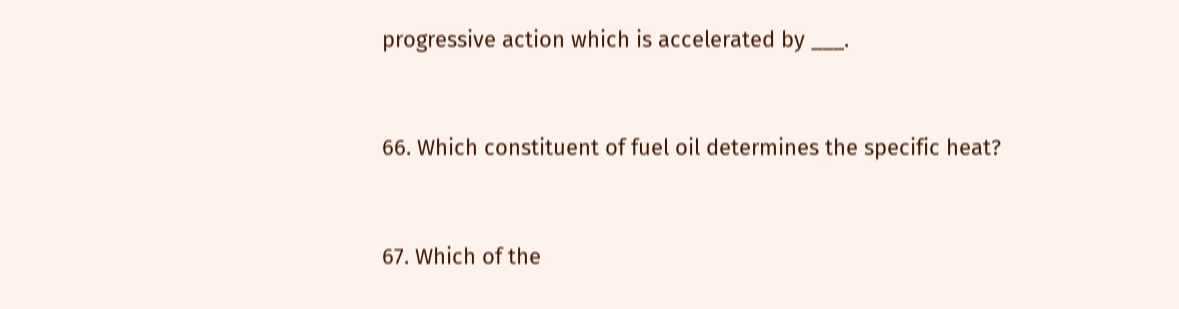progressive action which is accelerated by ___.


66. Which constituent of fuel oil determines the specific heat?


67. Which of the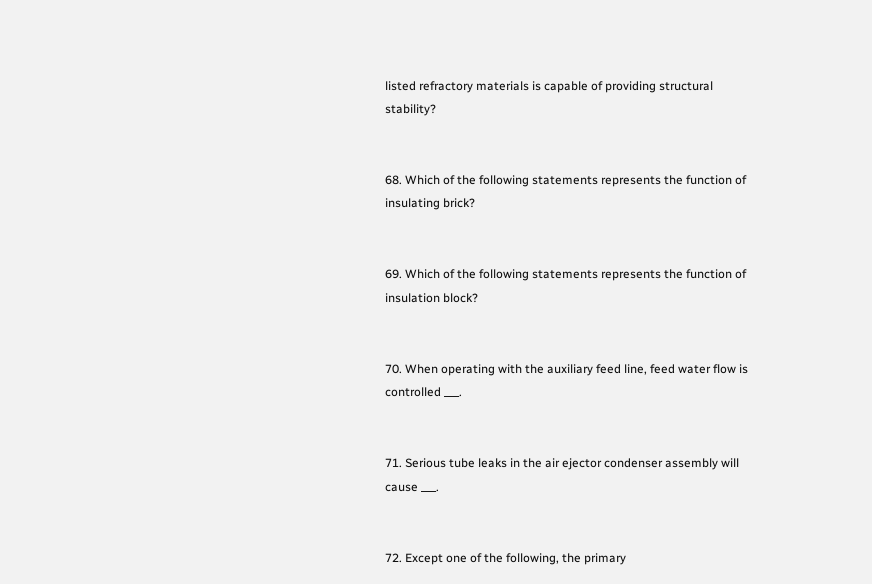listed refractory materials is capable of providing structural stability?


68. Which of the following statements represents the function of insulating brick?


69. Which of the following statements represents the function of insulation block?


70. When operating with the auxiliary feed line, feed water flow is controlled ___.


71. Serious tube leaks in the air ejector condenser assembly will cause ___.


72. Except one of the following, the primary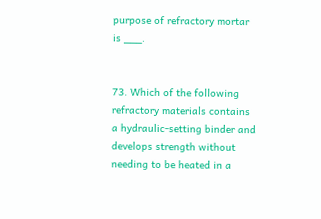purpose of refractory mortar is ___.


73. Which of the following refractory materials contains a hydraulic-setting binder and develops strength without needing to be heated in a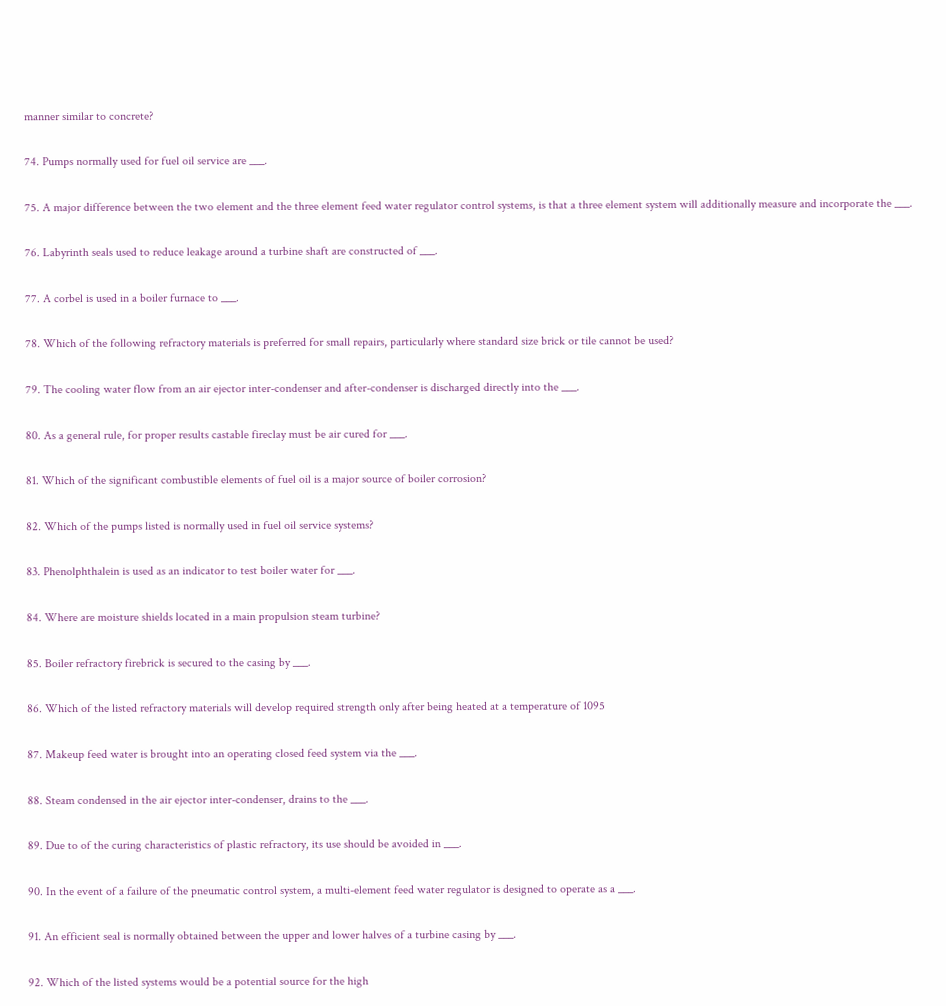manner similar to concrete?


74. Pumps normally used for fuel oil service are ___.


75. A major difference between the two element and the three element feed water regulator control systems, is that a three element system will additionally measure and incorporate the ___.


76. Labyrinth seals used to reduce leakage around a turbine shaft are constructed of ___.


77. A corbel is used in a boiler furnace to ___.


78. Which of the following refractory materials is preferred for small repairs, particularly where standard size brick or tile cannot be used?


79. The cooling water flow from an air ejector inter-condenser and after-condenser is discharged directly into the ___.


80. As a general rule, for proper results castable fireclay must be air cured for ___.


81. Which of the significant combustible elements of fuel oil is a major source of boiler corrosion?


82. Which of the pumps listed is normally used in fuel oil service systems?


83. Phenolphthalein is used as an indicator to test boiler water for ___.


84. Where are moisture shields located in a main propulsion steam turbine?


85. Boiler refractory firebrick is secured to the casing by ___.


86. Which of the listed refractory materials will develop required strength only after being heated at a temperature of 1095


87. Makeup feed water is brought into an operating closed feed system via the ___.


88. Steam condensed in the air ejector inter-condenser, drains to the ___.


89. Due to of the curing characteristics of plastic refractory, its use should be avoided in ___.


90. In the event of a failure of the pneumatic control system, a multi-element feed water regulator is designed to operate as a ___.


91. An efficient seal is normally obtained between the upper and lower halves of a turbine casing by ___.


92. Which of the listed systems would be a potential source for the high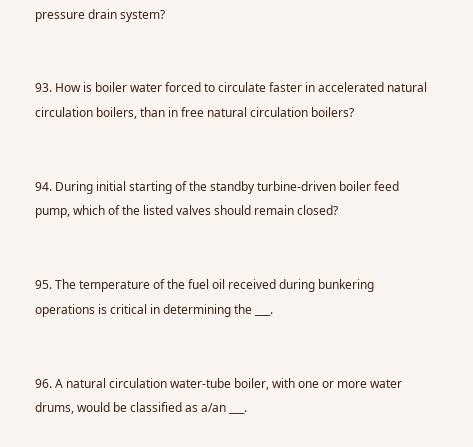pressure drain system?


93. How is boiler water forced to circulate faster in accelerated natural circulation boilers, than in free natural circulation boilers?


94. During initial starting of the standby turbine-driven boiler feed pump, which of the listed valves should remain closed?


95. The temperature of the fuel oil received during bunkering operations is critical in determining the ___.


96. A natural circulation water-tube boiler, with one or more water drums, would be classified as a/an ___.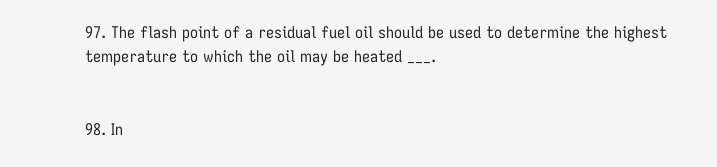97. The flash point of a residual fuel oil should be used to determine the highest temperature to which the oil may be heated ___.


98. In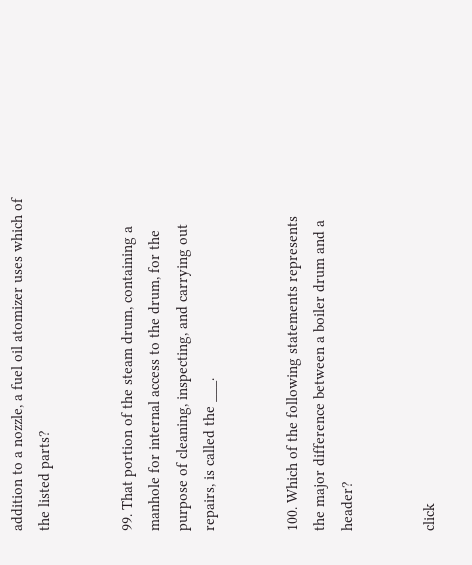addition to a nozzle, a fuel oil atomizer uses which of the listed parts?


99. That portion of the steam drum, containing a manhole for internal access to the drum, for the purpose of cleaning, inspecting, and carrying out repairs, is called the ___.


100. Which of the following statements represents the major difference between a boiler drum and a header?


click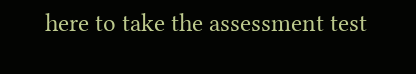here to take the assessment test